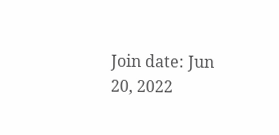Join date: Jun 20, 2022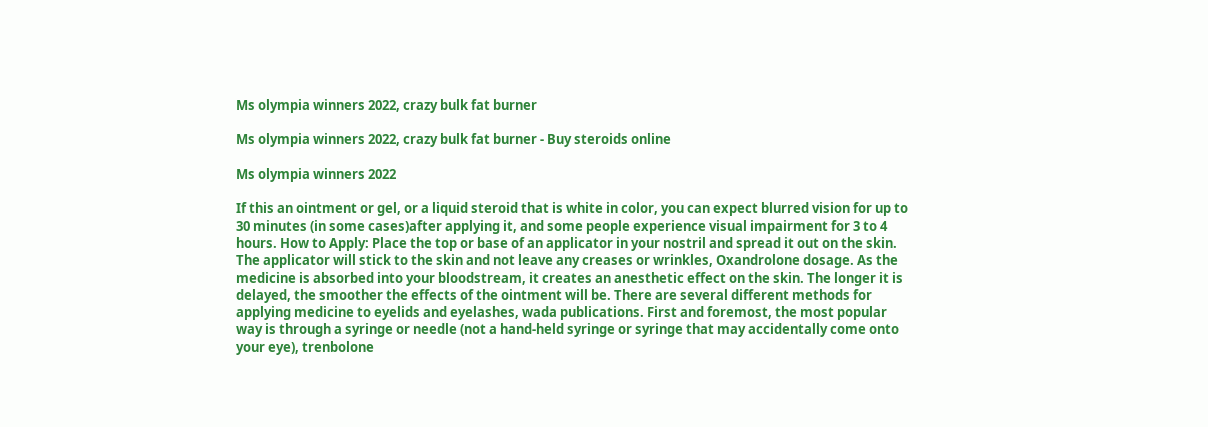Ms olympia winners 2022, crazy bulk fat burner

Ms olympia winners 2022, crazy bulk fat burner - Buy steroids online

Ms olympia winners 2022

If this an ointment or gel, or a liquid steroid that is white in color, you can expect blurred vision for up to 30 minutes (in some cases)after applying it, and some people experience visual impairment for 3 to 4 hours. How to Apply: Place the top or base of an applicator in your nostril and spread it out on the skin. The applicator will stick to the skin and not leave any creases or wrinkles, Oxandrolone dosage. As the medicine is absorbed into your bloodstream, it creates an anesthetic effect on the skin. The longer it is delayed, the smoother the effects of the ointment will be. There are several different methods for applying medicine to eyelids and eyelashes, wada publications. First and foremost, the most popular way is through a syringe or needle (not a hand-held syringe or syringe that may accidentally come onto your eye), trenbolone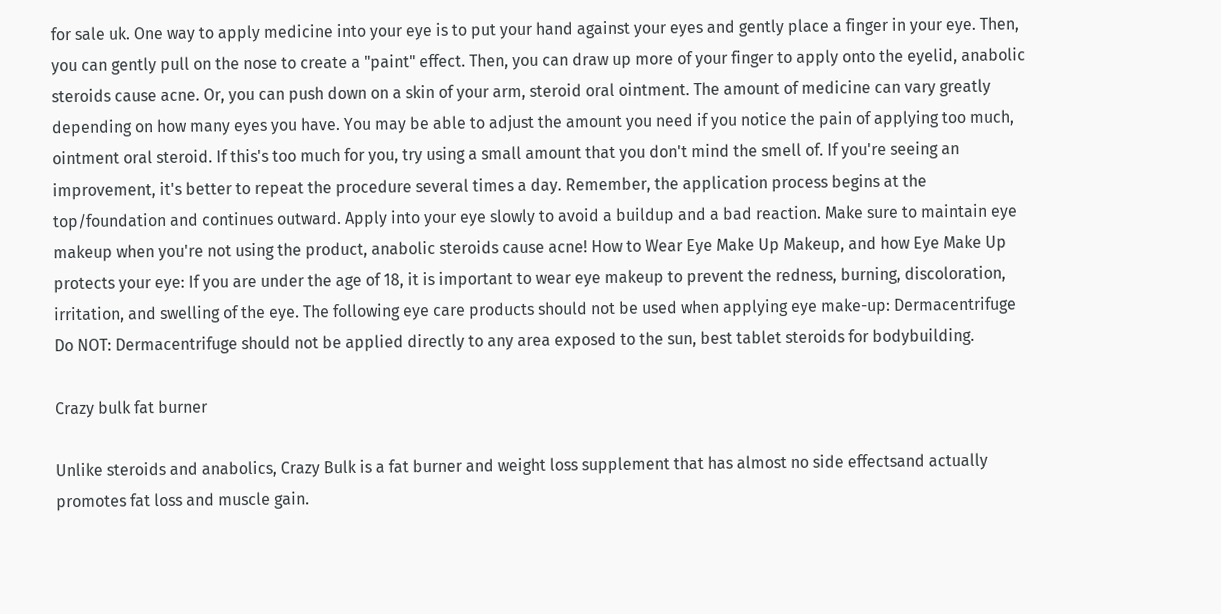for sale uk. One way to apply medicine into your eye is to put your hand against your eyes and gently place a finger in your eye. Then, you can gently pull on the nose to create a "paint" effect. Then, you can draw up more of your finger to apply onto the eyelid, anabolic steroids cause acne. Or, you can push down on a skin of your arm, steroid oral ointment. The amount of medicine can vary greatly depending on how many eyes you have. You may be able to adjust the amount you need if you notice the pain of applying too much, ointment oral steroid. If this's too much for you, try using a small amount that you don't mind the smell of. If you're seeing an improvement, it's better to repeat the procedure several times a day. Remember, the application process begins at the top/foundation and continues outward. Apply into your eye slowly to avoid a buildup and a bad reaction. Make sure to maintain eye makeup when you're not using the product, anabolic steroids cause acne! How to Wear Eye Make Up Makeup, and how Eye Make Up protects your eye: If you are under the age of 18, it is important to wear eye makeup to prevent the redness, burning, discoloration, irritation, and swelling of the eye. The following eye care products should not be used when applying eye make-up: Dermacentrifuge Do NOT: Dermacentrifuge should not be applied directly to any area exposed to the sun, best tablet steroids for bodybuilding.

Crazy bulk fat burner

Unlike steroids and anabolics, Crazy Bulk is a fat burner and weight loss supplement that has almost no side effectsand actually promotes fat loss and muscle gain.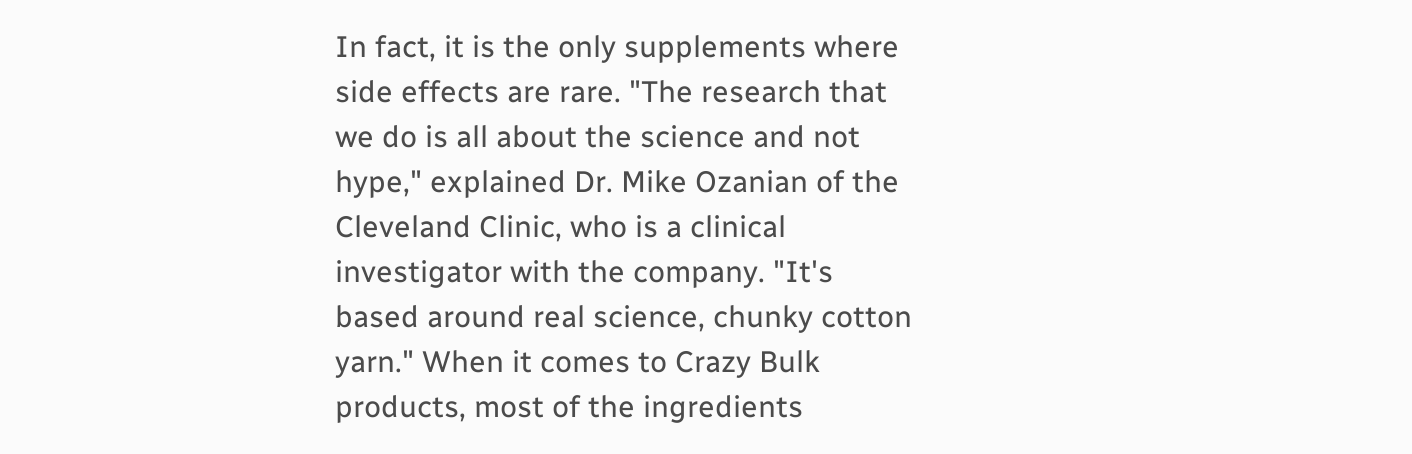In fact, it is the only supplements where side effects are rare. "The research that we do is all about the science and not hype," explained Dr. Mike Ozanian of the Cleveland Clinic, who is a clinical investigator with the company. "It's based around real science, chunky cotton yarn." When it comes to Crazy Bulk products, most of the ingredients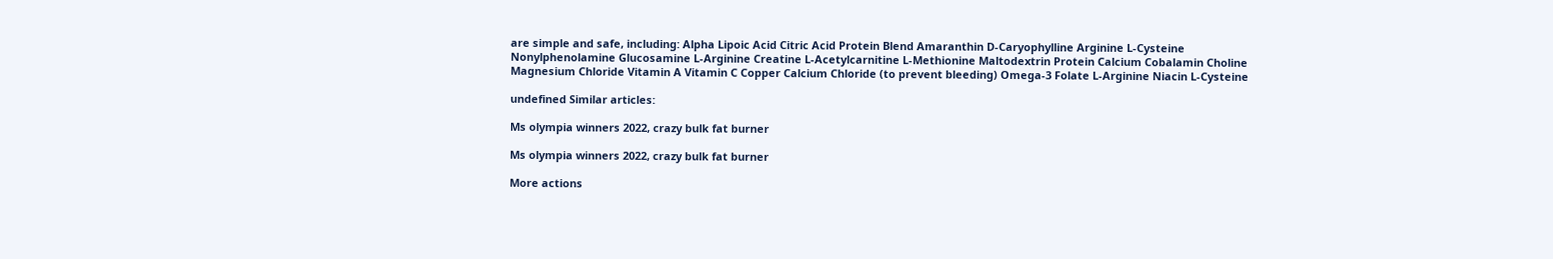are simple and safe, including: Alpha Lipoic Acid Citric Acid Protein Blend Amaranthin D-Caryophylline Arginine L-Cysteine Nonylphenolamine Glucosamine L-Arginine Creatine L-Acetylcarnitine L-Methionine Maltodextrin Protein Calcium Cobalamin Choline Magnesium Chloride Vitamin A Vitamin C Copper Calcium Chloride (to prevent bleeding) Omega-3 Folate L-Arginine Niacin L-Cysteine

undefined Similar articles:

Ms olympia winners 2022, crazy bulk fat burner

Ms olympia winners 2022, crazy bulk fat burner

More actions